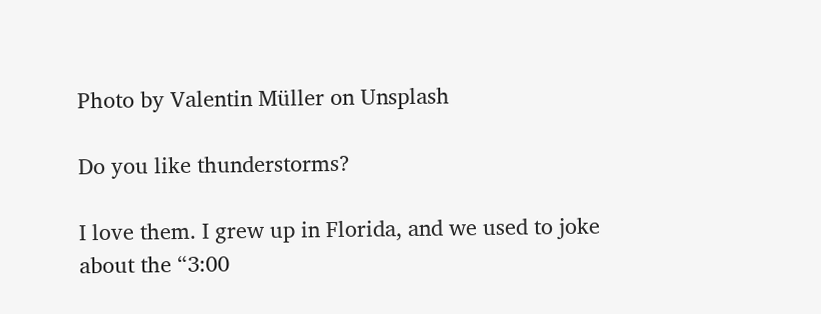Photo by Valentin Müller on Unsplash

Do you like thunderstorms?

I love them. I grew up in Florida, and we used to joke about the “3:00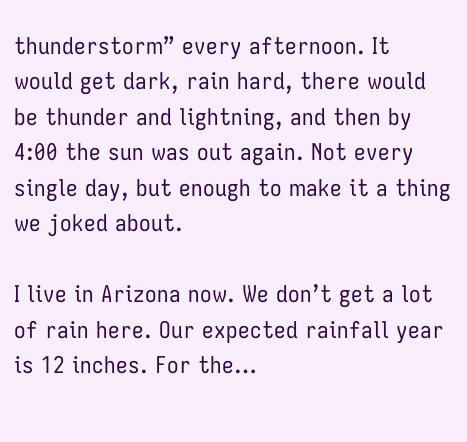thunderstorm” every afternoon. It would get dark, rain hard, there would be thunder and lightning, and then by 4:00 the sun was out again. Not every single day, but enough to make it a thing we joked about.

I live in Arizona now. We don’t get a lot of rain here. Our expected rainfall year is 12 inches. For the…